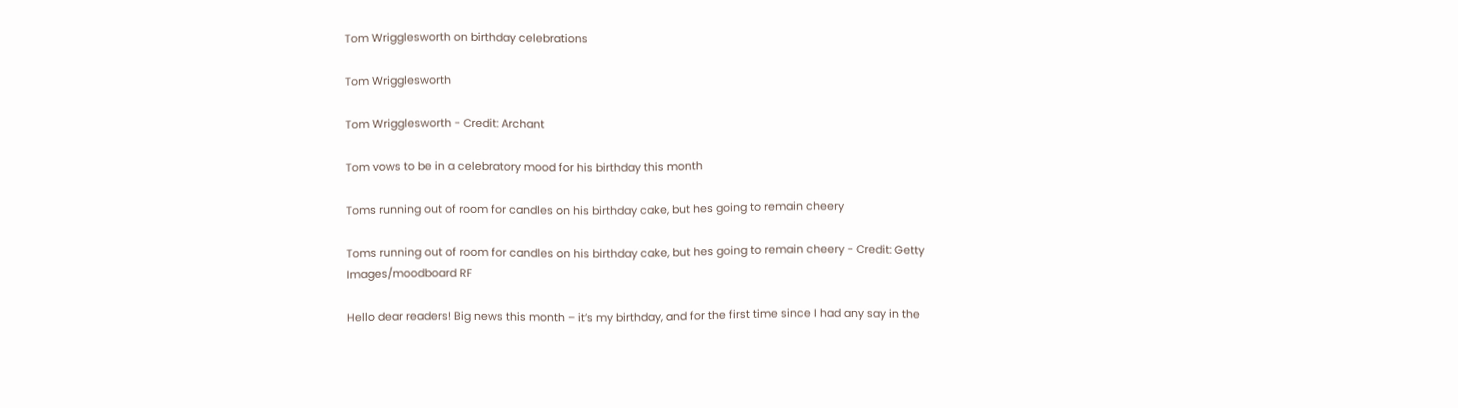Tom Wrigglesworth on birthday celebrations

Tom Wrigglesworth

Tom Wrigglesworth - Credit: Archant

Tom vows to be in a celebratory mood for his birthday this month

Toms running out of room for candles on his birthday cake, but hes going to remain cheery

Toms running out of room for candles on his birthday cake, but hes going to remain cheery - Credit: Getty Images/moodboard RF

Hello dear readers! Big news this month – it’s my birthday, and for the first time since I had any say in the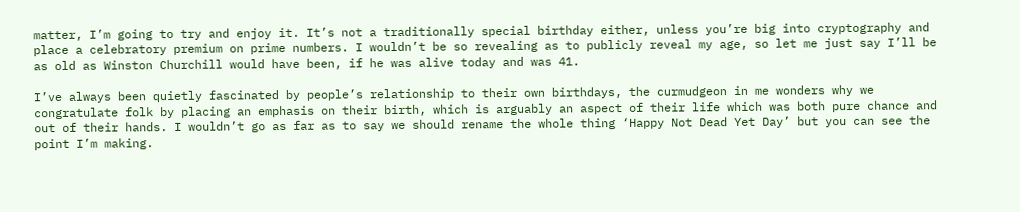matter, I’m going to try and enjoy it. It’s not a traditionally special birthday either, unless you’re big into cryptography and place a celebratory premium on prime numbers. I wouldn’t be so revealing as to publicly reveal my age, so let me just say I’ll be as old as Winston Churchill would have been, if he was alive today and was 41.

I’ve always been quietly fascinated by people’s relationship to their own birthdays, the curmudgeon in me wonders why we congratulate folk by placing an emphasis on their birth, which is arguably an aspect of their life which was both pure chance and out of their hands. I wouldn’t go as far as to say we should rename the whole thing ‘Happy Not Dead Yet Day’ but you can see the point I’m making.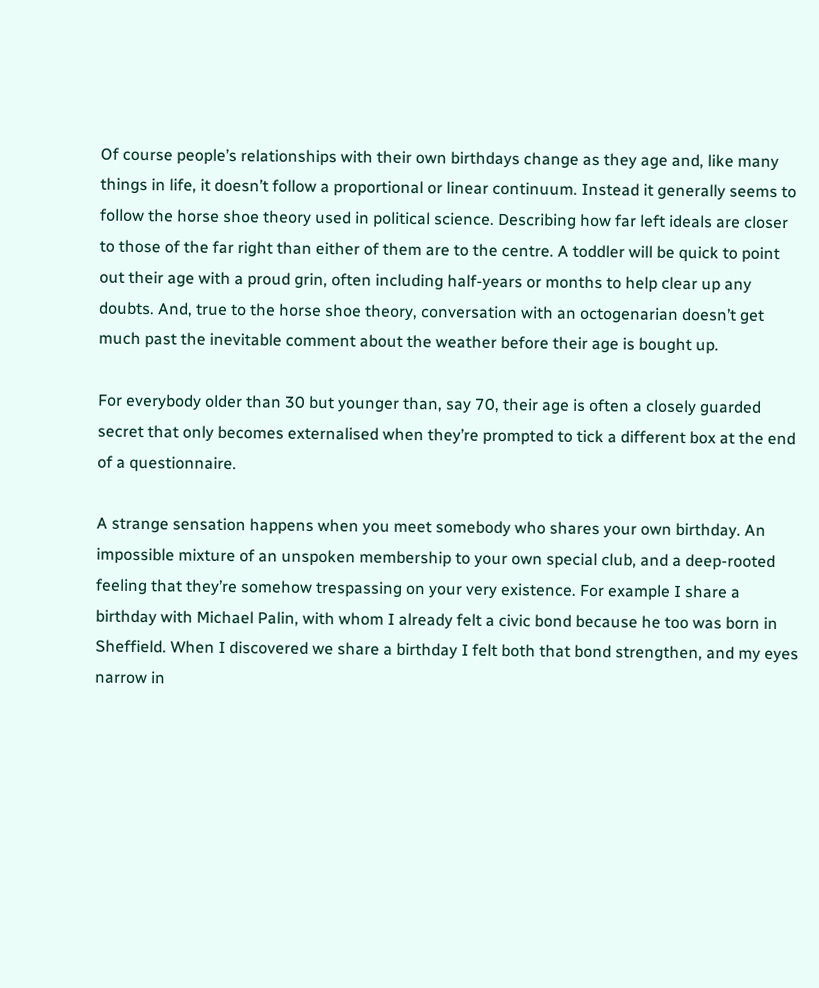Of course people’s relationships with their own birthdays change as they age and, like many things in life, it doesn’t follow a proportional or linear continuum. Instead it generally seems to follow the horse shoe theory used in political science. Describing how far left ideals are closer to those of the far right than either of them are to the centre. A toddler will be quick to point out their age with a proud grin, often including half-years or months to help clear up any doubts. And, true to the horse shoe theory, conversation with an octogenarian doesn’t get much past the inevitable comment about the weather before their age is bought up.

For everybody older than 30 but younger than, say 70, their age is often a closely guarded secret that only becomes externalised when they’re prompted to tick a different box at the end of a questionnaire.

A strange sensation happens when you meet somebody who shares your own birthday. An impossible mixture of an unspoken membership to your own special club, and a deep-rooted feeling that they’re somehow trespassing on your very existence. For example I share a birthday with Michael Palin, with whom I already felt a civic bond because he too was born in Sheffield. When I discovered we share a birthday I felt both that bond strengthen, and my eyes narrow in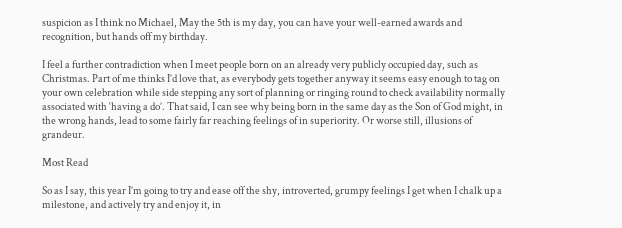suspicion as I think no Michael, May the 5th is my day, you can have your well-earned awards and recognition, but hands off my birthday.

I feel a further contradiction when I meet people born on an already very publicly occupied day, such as Christmas. Part of me thinks I’d love that, as everybody gets together anyway it seems easy enough to tag on your own celebration while side stepping any sort of planning or ringing round to check availability normally associated with ‘having a do’. That said, I can see why being born in the same day as the Son of God might, in the wrong hands, lead to some fairly far reaching feelings of in superiority. Or worse still, illusions of grandeur.

Most Read

So as I say, this year I’m going to try and ease off the shy, introverted, grumpy feelings I get when I chalk up a milestone, and actively try and enjoy it, in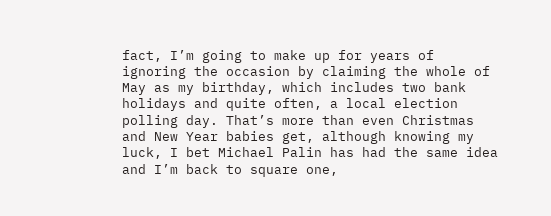fact, I’m going to make up for years of ignoring the occasion by claiming the whole of May as my birthday, which includes two bank holidays and quite often, a local election polling day. That’s more than even Christmas and New Year babies get, although knowing my luck, I bet Michael Palin has had the same idea and I’m back to square one,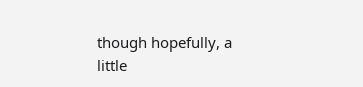though hopefully, a little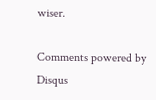wiser.

Comments powered by Disqus